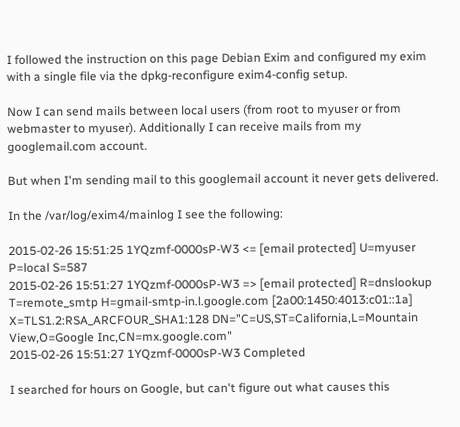I followed the instruction on this page Debian Exim and configured my exim with a single file via the dpkg-reconfigure exim4-config setup.

Now I can send mails between local users (from root to myuser or from webmaster to myuser). Additionally I can receive mails from my googlemail.com account.

But when I'm sending mail to this googlemail account it never gets delivered.

In the /var/log/exim4/mainlog I see the following:

2015-02-26 15:51:25 1YQzmf-0000sP-W3 <= [email protected] U=myuser P=local S=587
2015-02-26 15:51:27 1YQzmf-0000sP-W3 => [email protected] R=dnslookup T=remote_smtp H=gmail-smtp-in.l.google.com [2a00:1450:4013:c01::1a] X=TLS1.2:RSA_ARCFOUR_SHA1:128 DN="C=US,ST=California,L=Mountain View,O=Google Inc,CN=mx.google.com"
2015-02-26 15:51:27 1YQzmf-0000sP-W3 Completed

I searched for hours on Google, but can't figure out what causes this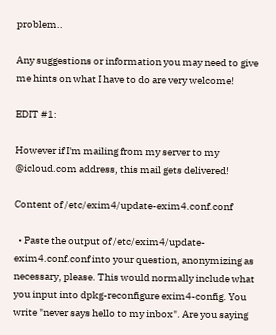problem..

Any suggestions or information you may need to give me hints on what I have to do are very welcome!

EDIT #1:

However if I'm mailing from my server to my @icloud.com address, this mail gets delivered!

Content of /etc/exim4/update-exim4.conf.conf

  • Paste the output of /etc/exim4/update-exim4.conf.conf into your question, anonymizing as necessary, please. This would normally include what you input into dpkg-reconfigure exim4-config. You write "never says hello to my inbox". Are you saying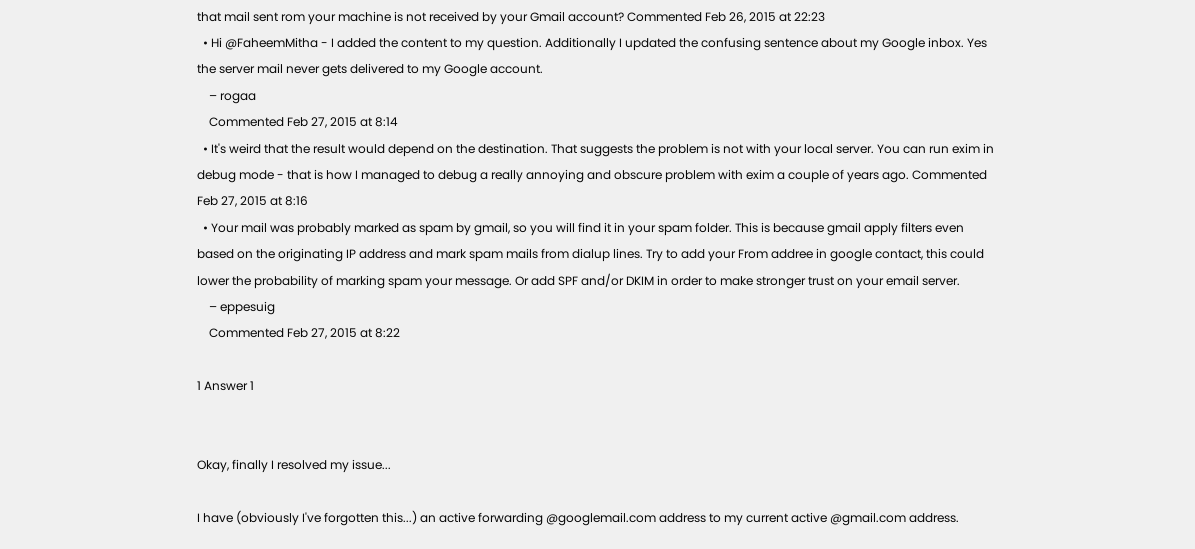that mail sent rom your machine is not received by your Gmail account? Commented Feb 26, 2015 at 22:23
  • Hi @FaheemMitha - I added the content to my question. Additionally I updated the confusing sentence about my Google inbox. Yes the server mail never gets delivered to my Google account.
    – rogaa
    Commented Feb 27, 2015 at 8:14
  • It's weird that the result would depend on the destination. That suggests the problem is not with your local server. You can run exim in debug mode - that is how I managed to debug a really annoying and obscure problem with exim a couple of years ago. Commented Feb 27, 2015 at 8:16
  • Your mail was probably marked as spam by gmail, so you will find it in your spam folder. This is because gmail apply filters even based on the originating IP address and mark spam mails from dialup lines. Try to add your From addree in google contact, this could lower the probability of marking spam your message. Or add SPF and/or DKIM in order to make stronger trust on your email server.
    – eppesuig
    Commented Feb 27, 2015 at 8:22

1 Answer 1


Okay, finally I resolved my issue...

I have (obviously I've forgotten this...) an active forwarding @googlemail.com address to my current active @gmail.com address.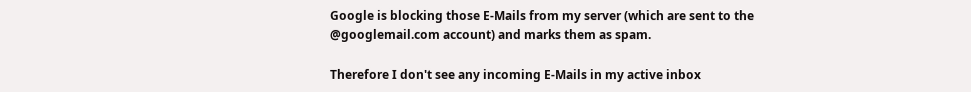Google is blocking those E-Mails from my server (which are sent to the @googlemail.com account) and marks them as spam.

Therefore I don't see any incoming E-Mails in my active inbox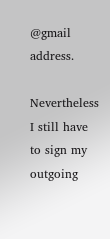@gmail address.

Nevertheless I still have to sign my outgoing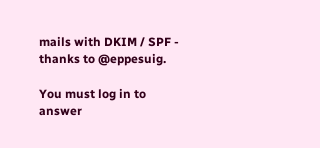mails with DKIM / SPF - thanks to @eppesuig.

You must log in to answer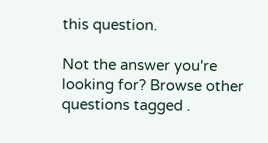this question.

Not the answer you're looking for? Browse other questions tagged .